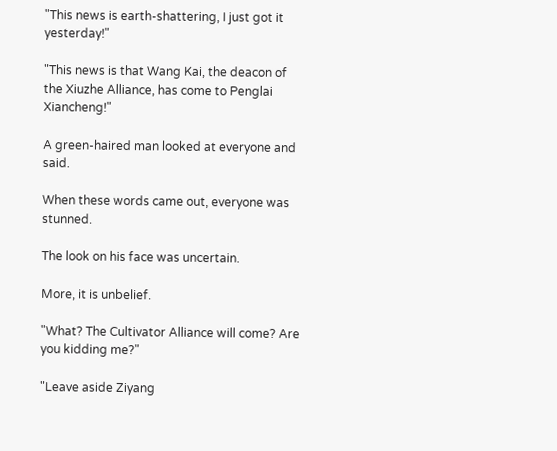"This news is earth-shattering, I just got it yesterday!"

"This news is that Wang Kai, the deacon of the Xiuzhe Alliance, has come to Penglai Xiancheng!"

A green-haired man looked at everyone and said.

When these words came out, everyone was stunned.

The look on his face was uncertain.

More, it is unbelief.

"What? The Cultivator Alliance will come? Are you kidding me?"

"Leave aside Ziyang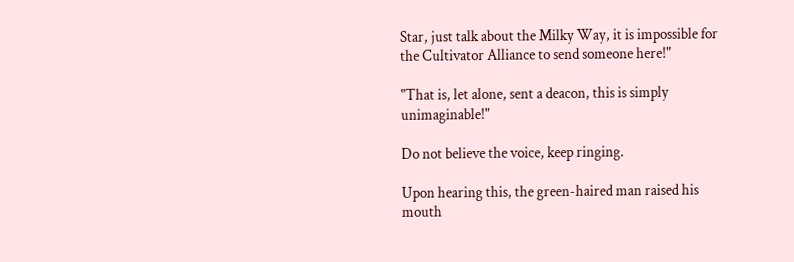Star, just talk about the Milky Way, it is impossible for the Cultivator Alliance to send someone here!"

"That is, let alone, sent a deacon, this is simply unimaginable!"

Do not believe the voice, keep ringing.

Upon hearing this, the green-haired man raised his mouth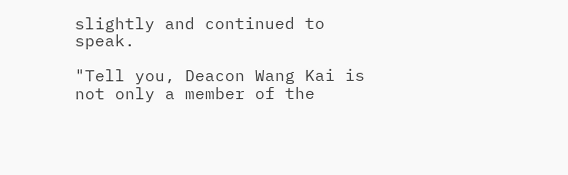slightly and continued to speak.

"Tell you, Deacon Wang Kai is not only a member of the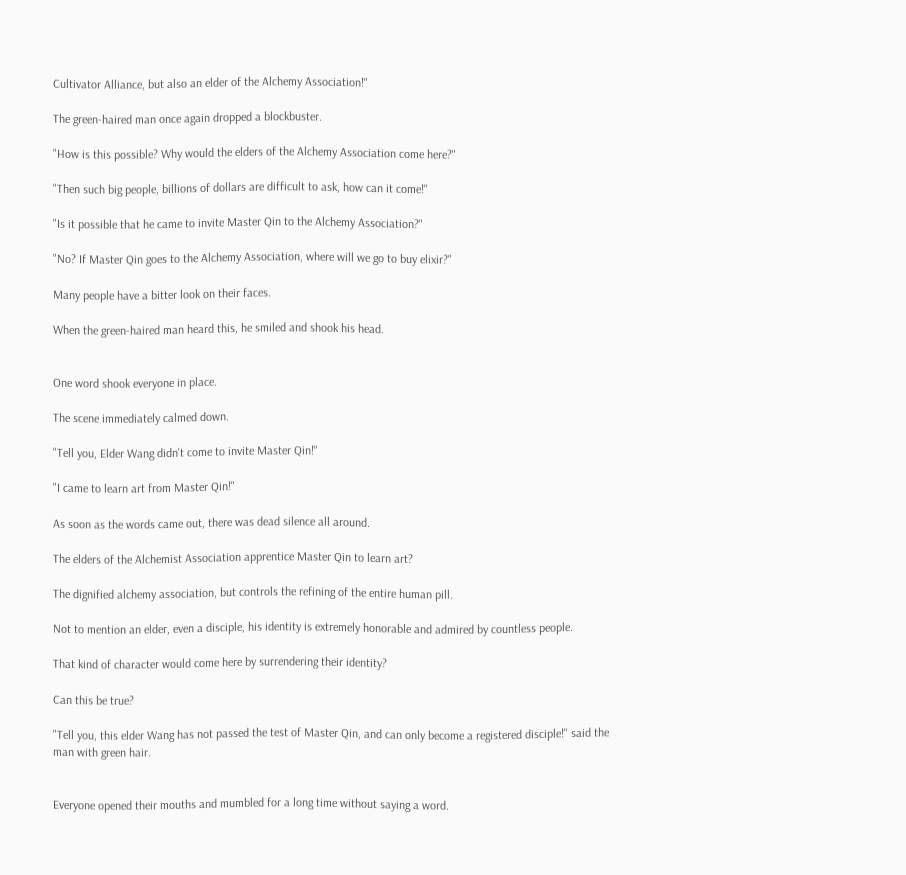Cultivator Alliance, but also an elder of the Alchemy Association!"

The green-haired man once again dropped a blockbuster.

"How is this possible? Why would the elders of the Alchemy Association come here?"

"Then such big people, billions of dollars are difficult to ask, how can it come!"

"Is it possible that he came to invite Master Qin to the Alchemy Association?"

"No? If Master Qin goes to the Alchemy Association, where will we go to buy elixir?"

Many people have a bitter look on their faces.

When the green-haired man heard this, he smiled and shook his head.


One word shook everyone in place.

The scene immediately calmed down.

"Tell you, Elder Wang didn't come to invite Master Qin!"

"I came to learn art from Master Qin!"

As soon as the words came out, there was dead silence all around.

The elders of the Alchemist Association apprentice Master Qin to learn art?

The dignified alchemy association, but controls the refining of the entire human pill.

Not to mention an elder, even a disciple, his identity is extremely honorable and admired by countless people.

That kind of character would come here by surrendering their identity?

Can this be true?

"Tell you, this elder Wang has not passed the test of Master Qin, and can only become a registered disciple!" said the man with green hair.


Everyone opened their mouths and mumbled for a long time without saying a word.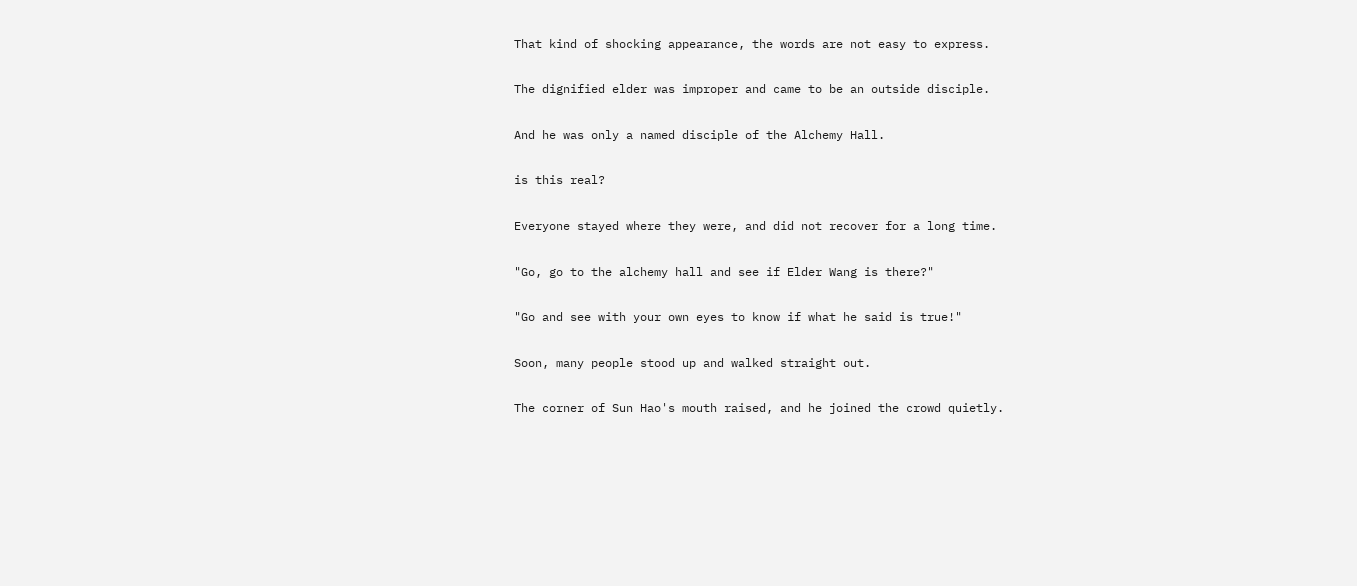That kind of shocking appearance, the words are not easy to express.

The dignified elder was improper and came to be an outside disciple.

And he was only a named disciple of the Alchemy Hall.

is this real?

Everyone stayed where they were, and did not recover for a long time.

"Go, go to the alchemy hall and see if Elder Wang is there?"

"Go and see with your own eyes to know if what he said is true!"

Soon, many people stood up and walked straight out.

The corner of Sun Hao's mouth raised, and he joined the crowd quietly.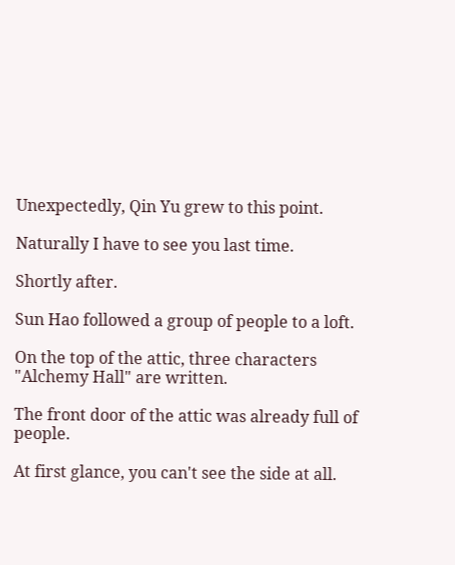Unexpectedly, Qin Yu grew to this point.

Naturally I have to see you last time.

Shortly after.

Sun Hao followed a group of people to a loft.

On the top of the attic, three characters "Alchemy Hall" are written.

The front door of the attic was already full of people.

At first glance, you can't see the side at all.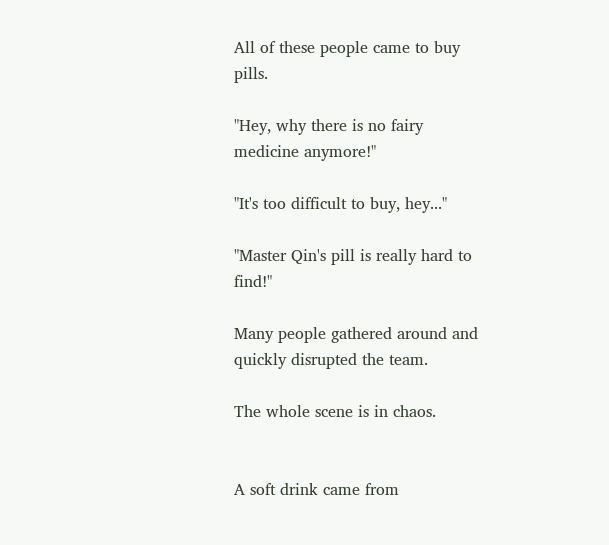All of these people came to buy pills.

"Hey, why there is no fairy medicine anymore!"

"It's too difficult to buy, hey..."

"Master Qin's pill is really hard to find!"

Many people gathered around and quickly disrupted the team.

The whole scene is in chaos.


A soft drink came from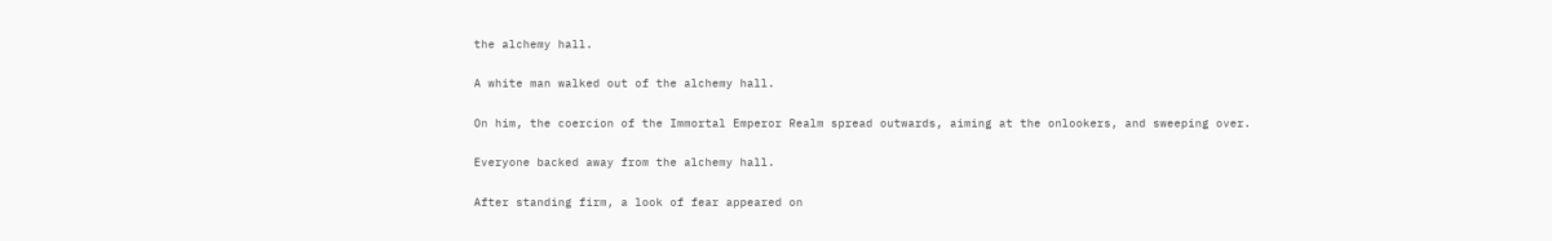the alchemy hall.

A white man walked out of the alchemy hall.

On him, the coercion of the Immortal Emperor Realm spread outwards, aiming at the onlookers, and sweeping over.

Everyone backed away from the alchemy hall.

After standing firm, a look of fear appeared on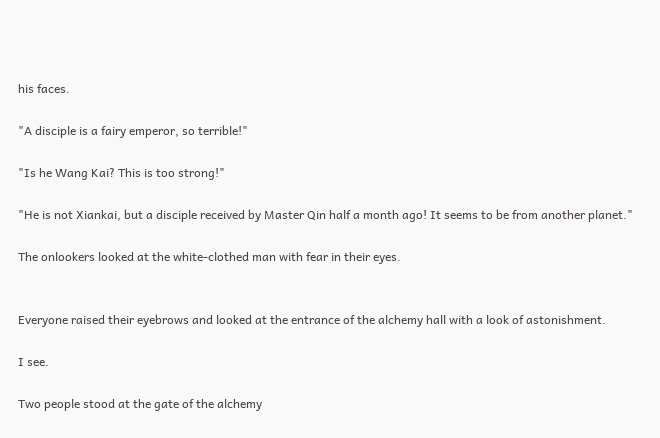his faces.

"A disciple is a fairy emperor, so terrible!"

"Is he Wang Kai? This is too strong!"

"He is not Xiankai, but a disciple received by Master Qin half a month ago! It seems to be from another planet."

The onlookers looked at the white-clothed man with fear in their eyes.


Everyone raised their eyebrows and looked at the entrance of the alchemy hall with a look of astonishment.

I see.

Two people stood at the gate of the alchemy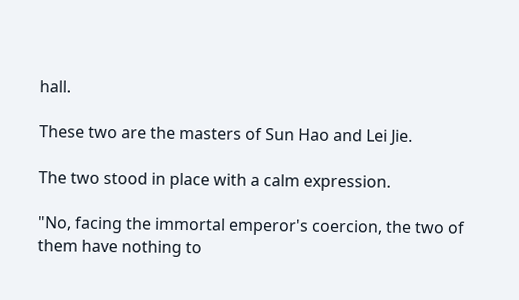hall.

These two are the masters of Sun Hao and Lei Jie.

The two stood in place with a calm expression.

"No, facing the immortal emperor's coercion, the two of them have nothing to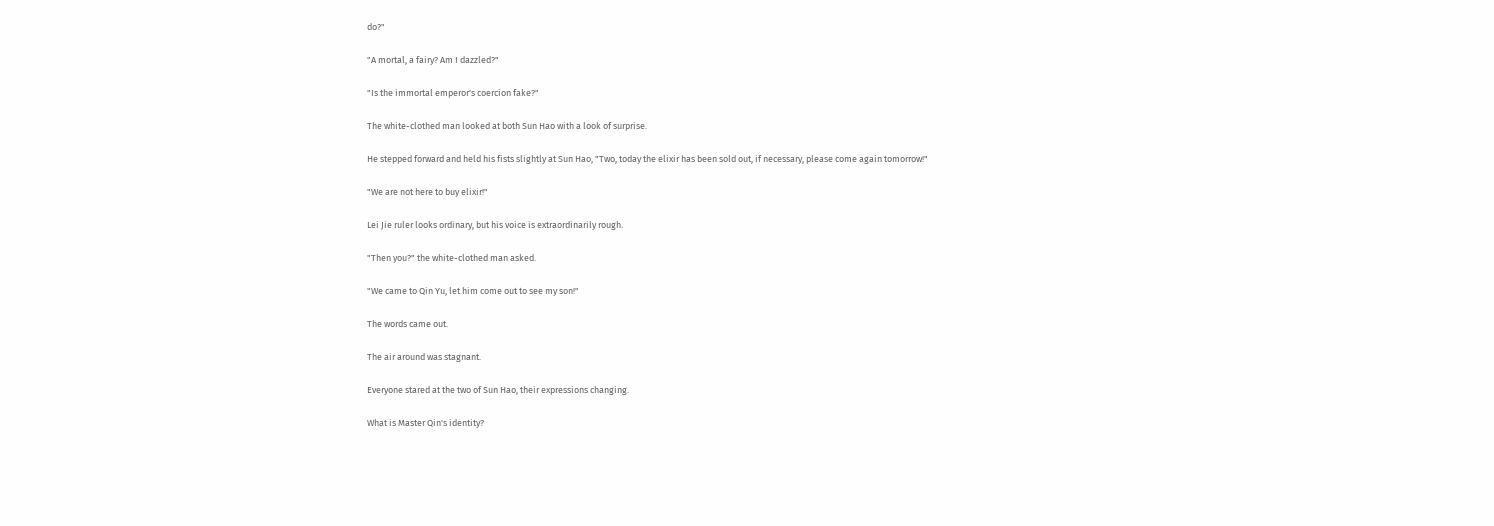do?"

"A mortal, a fairy? Am I dazzled?"

"Is the immortal emperor's coercion fake?"

The white-clothed man looked at both Sun Hao with a look of surprise.

He stepped forward and held his fists slightly at Sun Hao, "Two, today the elixir has been sold out, if necessary, please come again tomorrow!"

"We are not here to buy elixir!"

Lei Jie ruler looks ordinary, but his voice is extraordinarily rough.

"Then you?" the white-clothed man asked.

"We came to Qin Yu, let him come out to see my son!"

The words came out.

The air around was stagnant.

Everyone stared at the two of Sun Hao, their expressions changing.

What is Master Qin's identity?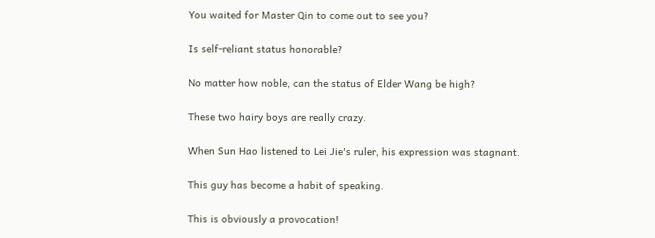You waited for Master Qin to come out to see you?

Is self-reliant status honorable?

No matter how noble, can the status of Elder Wang be high?

These two hairy boys are really crazy.

When Sun Hao listened to Lei Jie's ruler, his expression was stagnant.

This guy has become a habit of speaking.

This is obviously a provocation!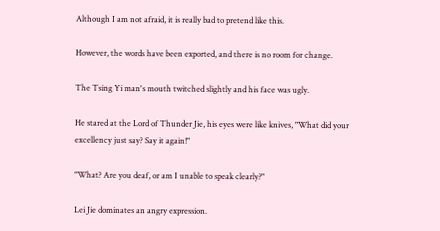Although I am not afraid, it is really bad to pretend like this.

However, the words have been exported, and there is no room for change.

The Tsing Yi man's mouth twitched slightly and his face was ugly.

He stared at the Lord of Thunder Jie, his eyes were like knives, "What did your excellency just say? Say it again!"

"What? Are you deaf, or am I unable to speak clearly?"

Lei Jie dominates an angry expression.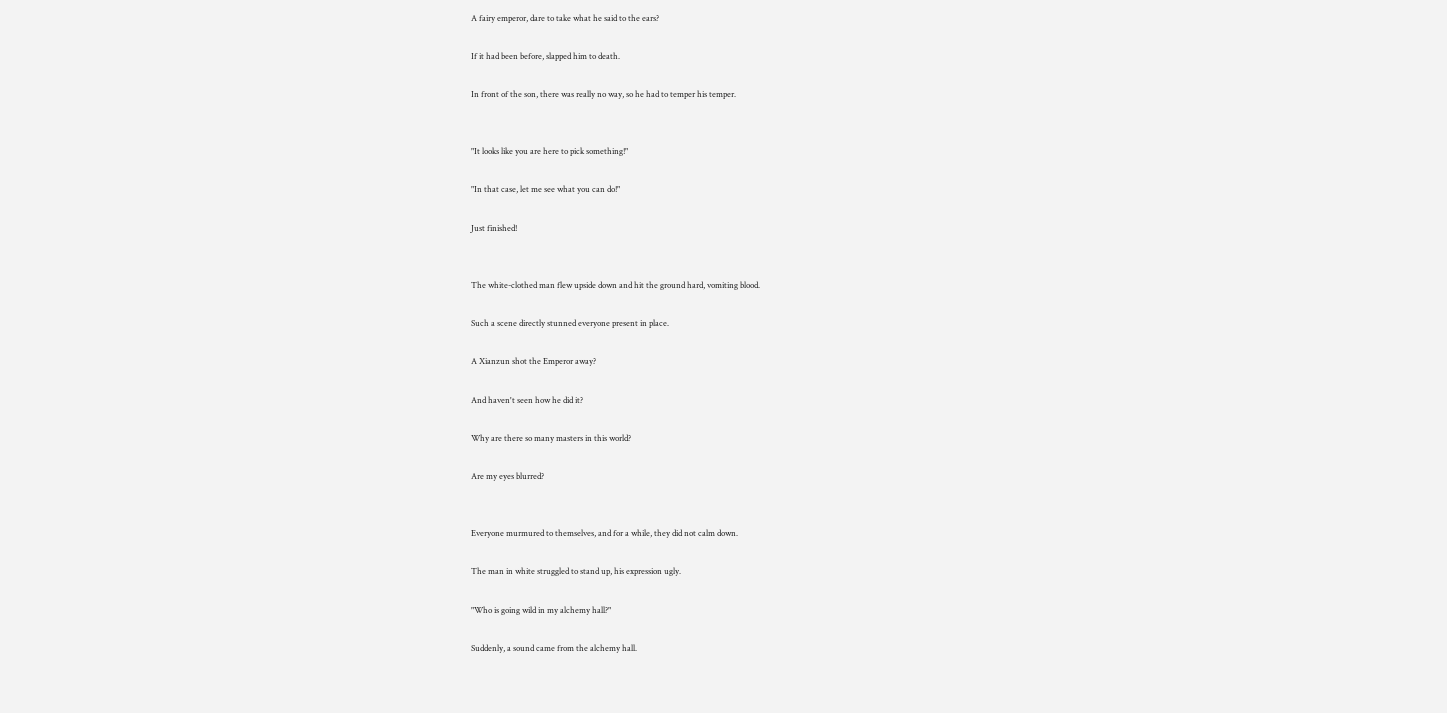A fairy emperor, dare to take what he said to the ears?

If it had been before, slapped him to death.

In front of the son, there was really no way, so he had to temper his temper.


"It looks like you are here to pick something!"

"In that case, let me see what you can do!"

Just finished!


The white-clothed man flew upside down and hit the ground hard, vomiting blood.

Such a scene directly stunned everyone present in place.

A Xianzun shot the Emperor away?

And haven't seen how he did it?

Why are there so many masters in this world?

Are my eyes blurred?


Everyone murmured to themselves, and for a while, they did not calm down.

The man in white struggled to stand up, his expression ugly.

"Who is going wild in my alchemy hall?"

Suddenly, a sound came from the alchemy hall.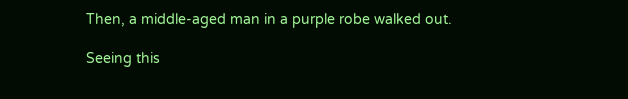Then, a middle-aged man in a purple robe walked out.

Seeing this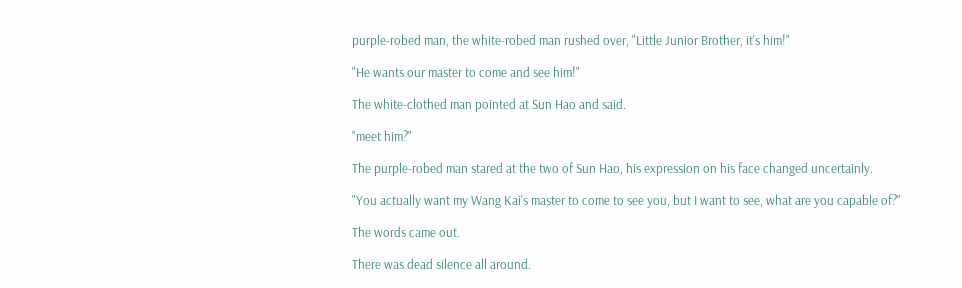purple-robed man, the white-robed man rushed over, "Little Junior Brother, it's him!"

"He wants our master to come and see him!"

The white-clothed man pointed at Sun Hao and said.

"meet him?"

The purple-robed man stared at the two of Sun Hao, his expression on his face changed uncertainly.

"You actually want my Wang Kai's master to come to see you, but I want to see, what are you capable of?"

The words came out.

There was dead silence all around.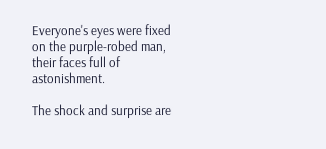Everyone's eyes were fixed on the purple-robed man, their faces full of astonishment.

The shock and surprise are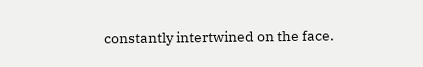constantly intertwined on the face.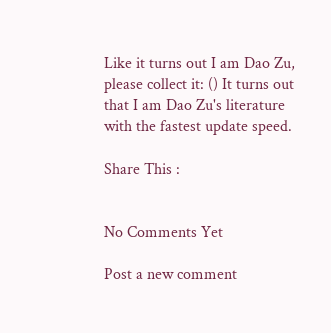Like it turns out I am Dao Zu, please collect it: () It turns out that I am Dao Zu's literature with the fastest update speed.

Share This :


No Comments Yet

Post a new comment